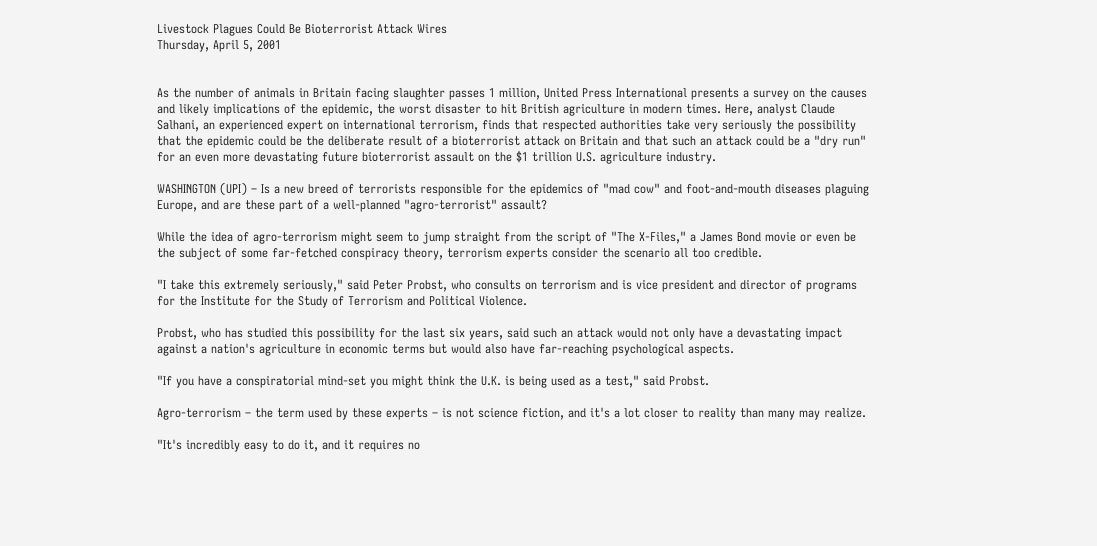Livestock Plagues Could Be Bioterrorist Attack Wires
Thursday, April 5, 2001


As the number of animals in Britain facing slaughter passes 1 million, United Press International presents a survey on the causes and likely implications of the epidemic, the worst disaster to hit British agriculture in modern times. Here, analyst Claude Salhani, an experienced expert on international terrorism, finds that respected authorities take very seriously the possibility that the epidemic could be the deliberate result of a bioterrorist attack on Britain and that such an attack could be a "dry run" for an even more devastating future bioterrorist assault on the $1 trillion U.S. agriculture industry.

WASHINGTON (UPI) – Is a new breed of terrorists responsible for the epidemics of "mad cow" and foot-and-mouth diseases plaguing Europe, and are these part of a well-planned "agro-terrorist" assault?

While the idea of agro-terrorism might seem to jump straight from the script of "The X-Files," a James Bond movie or even be the subject of some far-fetched conspiracy theory, terrorism experts consider the scenario all too credible.

"I take this extremely seriously," said Peter Probst, who consults on terrorism and is vice president and director of programs for the Institute for the Study of Terrorism and Political Violence.

Probst, who has studied this possibility for the last six years, said such an attack would not only have a devastating impact against a nation's agriculture in economic terms but would also have far-reaching psychological aspects.

"If you have a conspiratorial mind-set you might think the U.K. is being used as a test," said Probst.

Agro-terrorism – the term used by these experts – is not science fiction, and it's a lot closer to reality than many may realize.

"It's incredibly easy to do it, and it requires no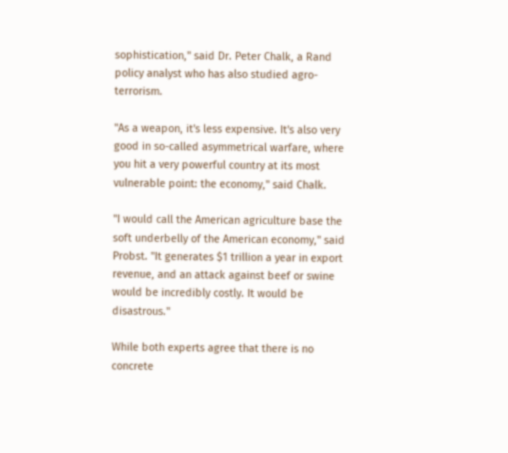sophistication," said Dr. Peter Chalk, a Rand policy analyst who has also studied agro-terrorism.

"As a weapon, it's less expensive. It's also very good in so-called asymmetrical warfare, where you hit a very powerful country at its most vulnerable point: the economy," said Chalk.

"I would call the American agriculture base the soft underbelly of the American economy," said Probst. "It generates $1 trillion a year in export revenue, and an attack against beef or swine would be incredibly costly. It would be disastrous."

While both experts agree that there is no concrete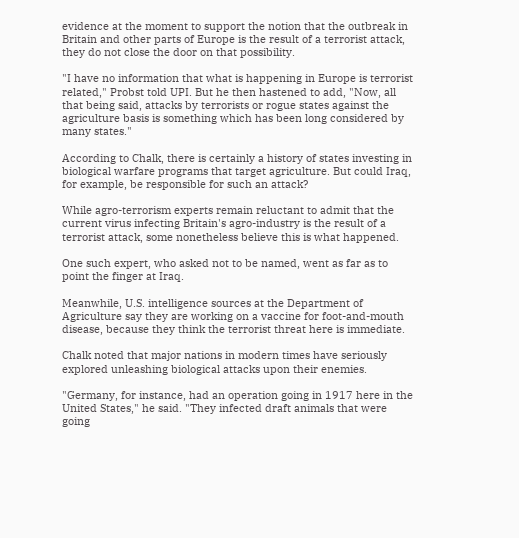evidence at the moment to support the notion that the outbreak in Britain and other parts of Europe is the result of a terrorist attack, they do not close the door on that possibility.

"I have no information that what is happening in Europe is terrorist related," Probst told UPI. But he then hastened to add, "Now, all that being said, attacks by terrorists or rogue states against the agriculture basis is something which has been long considered by many states."

According to Chalk, there is certainly a history of states investing in biological warfare programs that target agriculture. But could Iraq, for example, be responsible for such an attack?

While agro-terrorism experts remain reluctant to admit that the current virus infecting Britain's agro-industry is the result of a terrorist attack, some nonetheless believe this is what happened.

One such expert, who asked not to be named, went as far as to point the finger at Iraq.

Meanwhile, U.S. intelligence sources at the Department of Agriculture say they are working on a vaccine for foot-and-mouth disease, because they think the terrorist threat here is immediate.

Chalk noted that major nations in modern times have seriously explored unleashing biological attacks upon their enemies.

"Germany, for instance, had an operation going in 1917 here in the United States," he said. "They infected draft animals that were going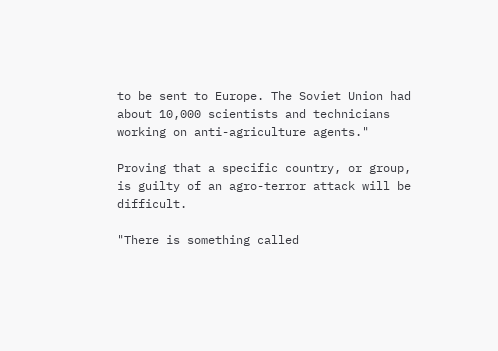to be sent to Europe. The Soviet Union had about 10,000 scientists and technicians working on anti-agriculture agents."

Proving that a specific country, or group, is guilty of an agro-terror attack will be difficult.

"There is something called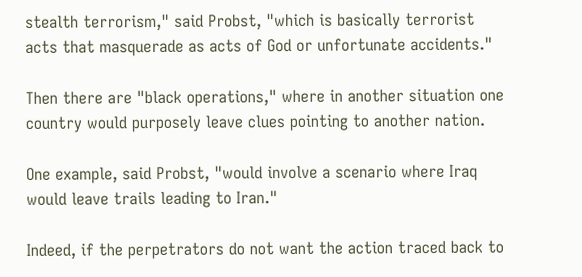stealth terrorism," said Probst, "which is basically terrorist acts that masquerade as acts of God or unfortunate accidents."

Then there are "black operations," where in another situation one country would purposely leave clues pointing to another nation.

One example, said Probst, "would involve a scenario where Iraq would leave trails leading to Iran."

Indeed, if the perpetrators do not want the action traced back to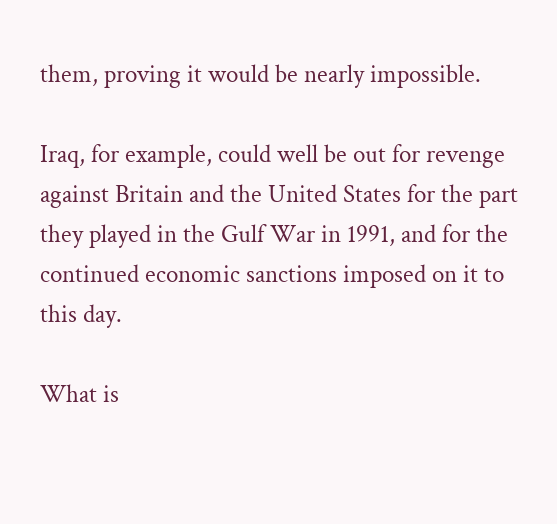them, proving it would be nearly impossible.

Iraq, for example, could well be out for revenge against Britain and the United States for the part they played in the Gulf War in 1991, and for the continued economic sanctions imposed on it to this day.

What is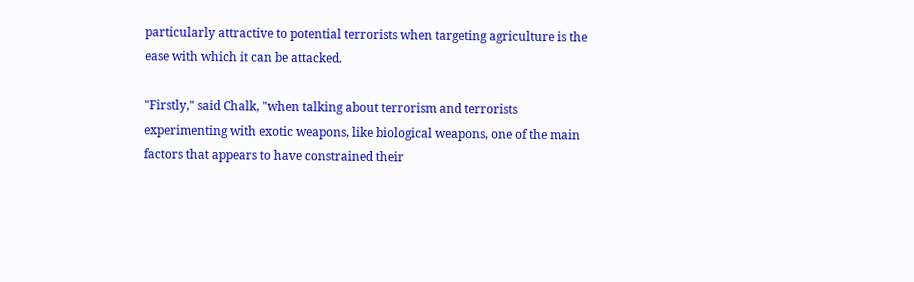particularly attractive to potential terrorists when targeting agriculture is the ease with which it can be attacked.

"Firstly," said Chalk, "when talking about terrorism and terrorists experimenting with exotic weapons, like biological weapons, one of the main factors that appears to have constrained their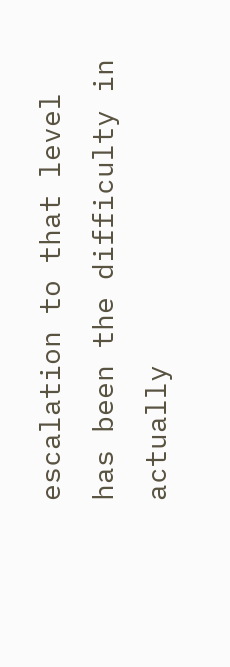escalation to that level has been the difficulty in actually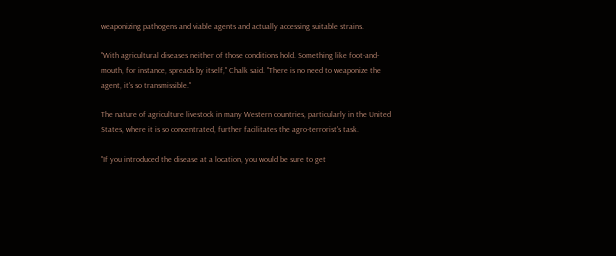weaponizing pathogens and viable agents and actually accessing suitable strains.

"With agricultural diseases neither of those conditions hold. Something like foot-and-mouth, for instance, spreads by itself," Chalk said. "There is no need to weaponize the agent, it's so transmissible."

The nature of agriculture livestock in many Western countries, particularly in the United States, where it is so concentrated, further facilitates the agro-terrorist's task.

"If you introduced the disease at a location, you would be sure to get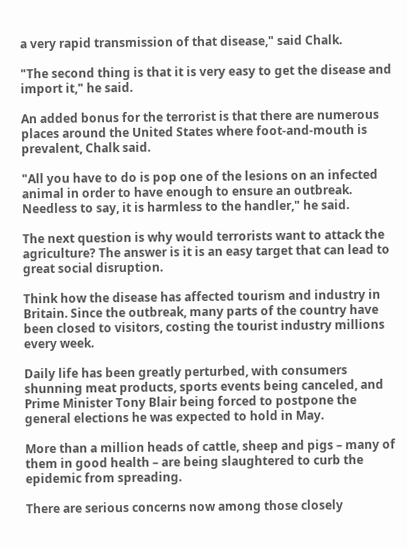a very rapid transmission of that disease," said Chalk.

"The second thing is that it is very easy to get the disease and import it," he said.

An added bonus for the terrorist is that there are numerous places around the United States where foot-and-mouth is prevalent, Chalk said.

"All you have to do is pop one of the lesions on an infected animal in order to have enough to ensure an outbreak. Needless to say, it is harmless to the handler," he said.

The next question is why would terrorists want to attack the agriculture? The answer is it is an easy target that can lead to great social disruption.

Think how the disease has affected tourism and industry in Britain. Since the outbreak, many parts of the country have been closed to visitors, costing the tourist industry millions every week.

Daily life has been greatly perturbed, with consumers shunning meat products, sports events being canceled, and Prime Minister Tony Blair being forced to postpone the general elections he was expected to hold in May.

More than a million heads of cattle, sheep and pigs – many of them in good health – are being slaughtered to curb the epidemic from spreading.

There are serious concerns now among those closely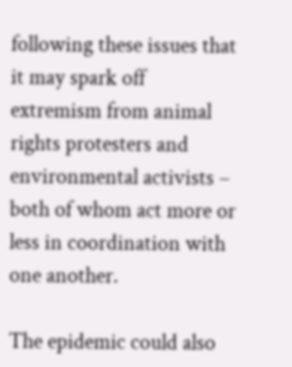following these issues that it may spark off extremism from animal rights protesters and environmental activists – both of whom act more or less in coordination with one another.

The epidemic could also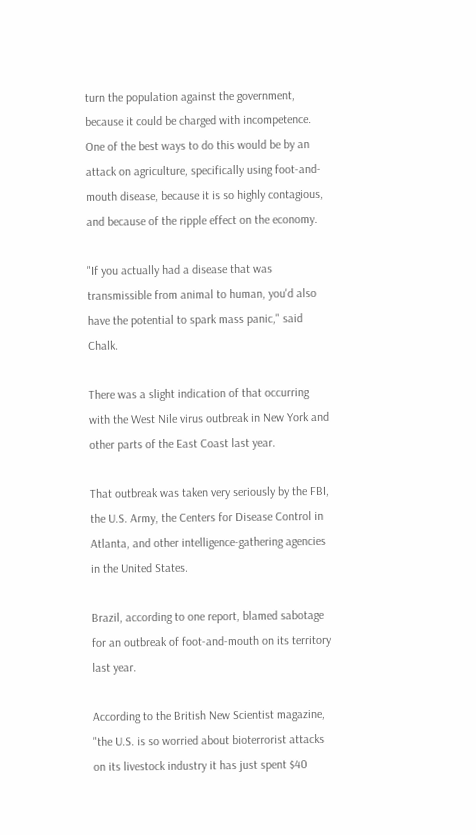turn the population against the government, because it could be charged with incompetence. One of the best ways to do this would be by an attack on agriculture, specifically using foot-and-mouth disease, because it is so highly contagious, and because of the ripple effect on the economy.

"If you actually had a disease that was transmissible from animal to human, you'd also have the potential to spark mass panic," said Chalk.

There was a slight indication of that occurring with the West Nile virus outbreak in New York and other parts of the East Coast last year.

That outbreak was taken very seriously by the FBI, the U.S. Army, the Centers for Disease Control in Atlanta, and other intelligence-gathering agencies in the United States.

Brazil, according to one report, blamed sabotage for an outbreak of foot-and-mouth on its territory last year.

According to the British New Scientist magazine, "the U.S. is so worried about bioterrorist attacks on its livestock industry it has just spent $40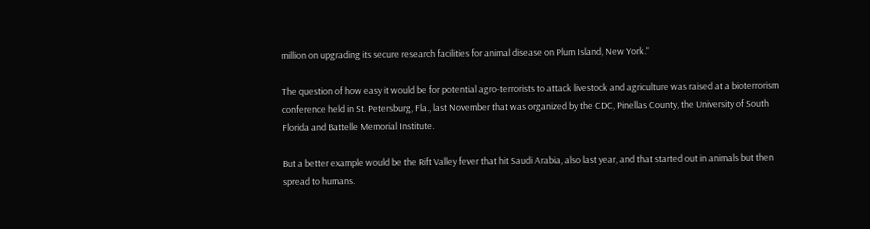million on upgrading its secure research facilities for animal disease on Plum Island, New York."

The question of how easy it would be for potential agro-terrorists to attack livestock and agriculture was raised at a bioterrorism conference held in St. Petersburg, Fla., last November that was organized by the CDC, Pinellas County, the University of South Florida and Battelle Memorial Institute.

But a better example would be the Rift Valley fever that hit Saudi Arabia, also last year, and that started out in animals but then spread to humans.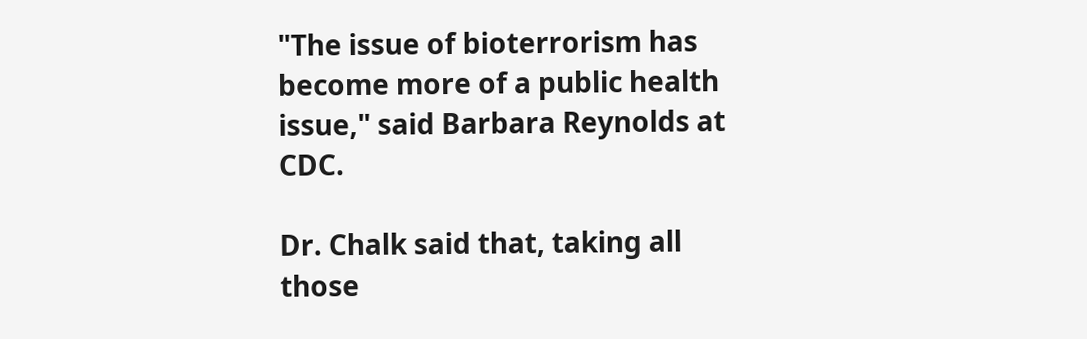"The issue of bioterrorism has become more of a public health issue," said Barbara Reynolds at CDC.

Dr. Chalk said that, taking all those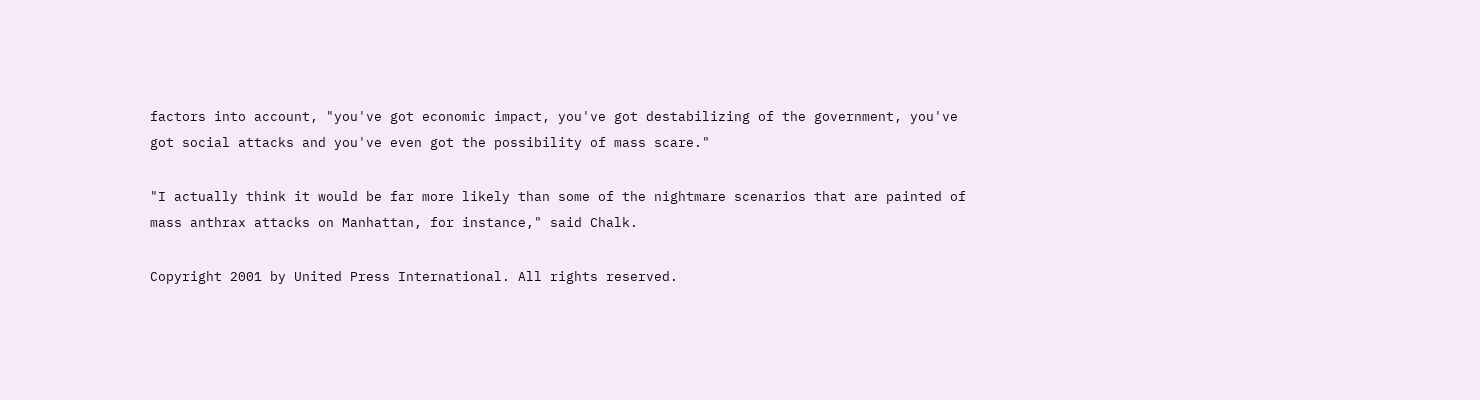factors into account, "you've got economic impact, you've got destabilizing of the government, you've got social attacks and you've even got the possibility of mass scare."

"I actually think it would be far more likely than some of the nightmare scenarios that are painted of mass anthrax attacks on Manhattan, for instance," said Chalk.

Copyright 2001 by United Press International. All rights reserved.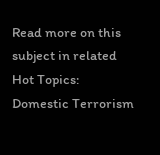Read more on this subject in related Hot Topics:
Domestic Terrorism